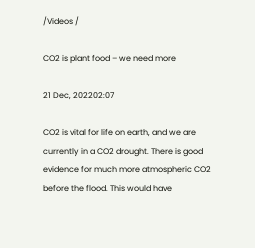/Videos /

CO2 is plant food – we need more

21 Dec, 202202:07

CO2 is vital for life on earth, and we are currently in a CO2 drought. There is good evidence for much more atmospheric CO2 before the flood. This would have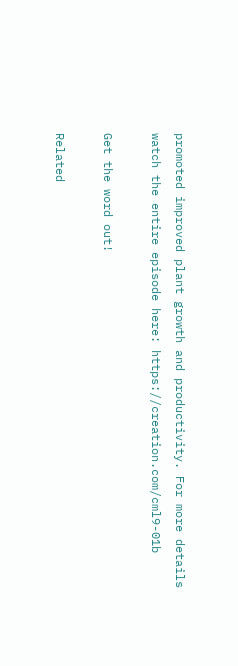promoted improved plant growth and productivity. For more details watch the entire episode here: https://creation.com/cml9-01b

Get the word out!

Related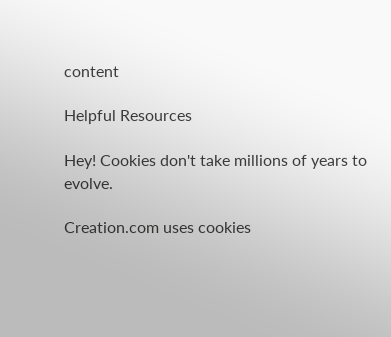content

Helpful Resources

Hey! Cookies don't take millions of years to evolve.

Creation.com uses cookies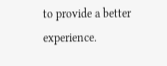to provide a better experience.